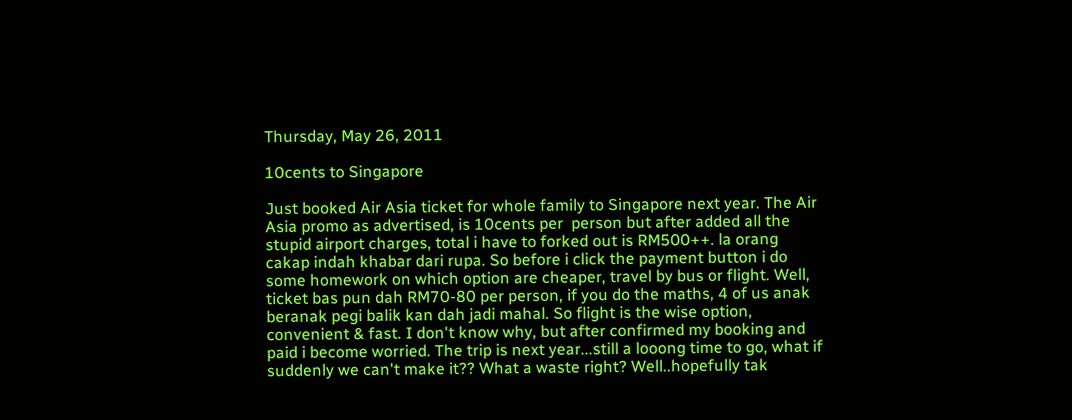Thursday, May 26, 2011

10cents to Singapore

Just booked Air Asia ticket for whole family to Singapore next year. The Air Asia promo as advertised, is 10cents per  person but after added all the stupid airport charges, total i have to forked out is RM500++. la orang cakap indah khabar dari rupa. So before i click the payment button i do some homework on which option are cheaper, travel by bus or flight. Well, ticket bas pun dah RM70-80 per person, if you do the maths, 4 of us anak beranak pegi balik kan dah jadi mahal. So flight is the wise option, convenient & fast. I don't know why, but after confirmed my booking and paid i become worried. The trip is next year...still a looong time to go, what if suddenly we can't make it?? What a waste right? Well..hopefully tak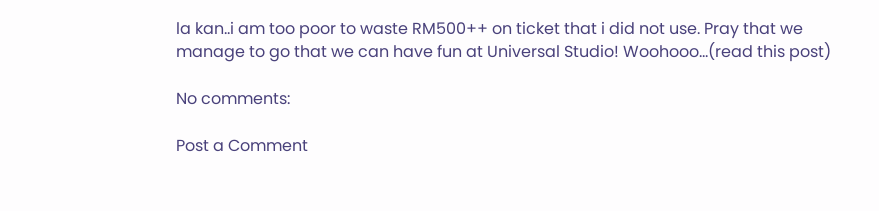la kan..i am too poor to waste RM500++ on ticket that i did not use. Pray that we manage to go that we can have fun at Universal Studio! Woohooo...(read this post)

No comments:

Post a Comment